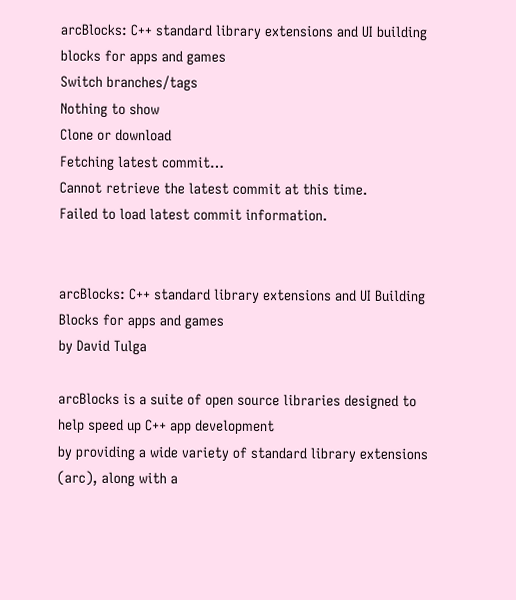arcBlocks: C++ standard library extensions and UI building blocks for apps and games
Switch branches/tags
Nothing to show
Clone or download
Fetching latest commit…
Cannot retrieve the latest commit at this time.
Failed to load latest commit information.


arcBlocks: C++ standard library extensions and UI Building Blocks for apps and games
by David Tulga

arcBlocks is a suite of open source libraries designed to help speed up C++ app development
by providing a wide variety of standard library extensions (arc), along with a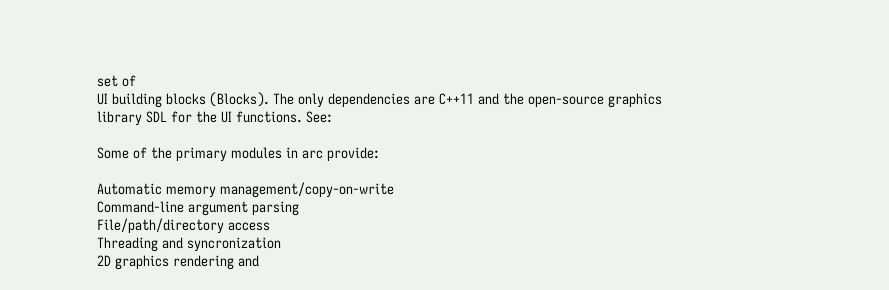set of
UI building blocks (Blocks). The only dependencies are C++11 and the open-source graphics
library SDL for the UI functions. See:

Some of the primary modules in arc provide:

Automatic memory management/copy-on-write
Command-line argument parsing
File/path/directory access
Threading and syncronization
2D graphics rendering and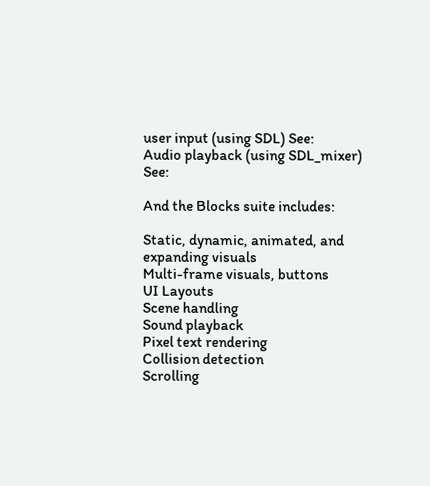user input (using SDL) See:
Audio playback (using SDL_mixer) See:

And the Blocks suite includes:

Static, dynamic, animated, and expanding visuals
Multi-frame visuals, buttons
UI Layouts
Scene handling
Sound playback
Pixel text rendering
Collision detection
Scrolling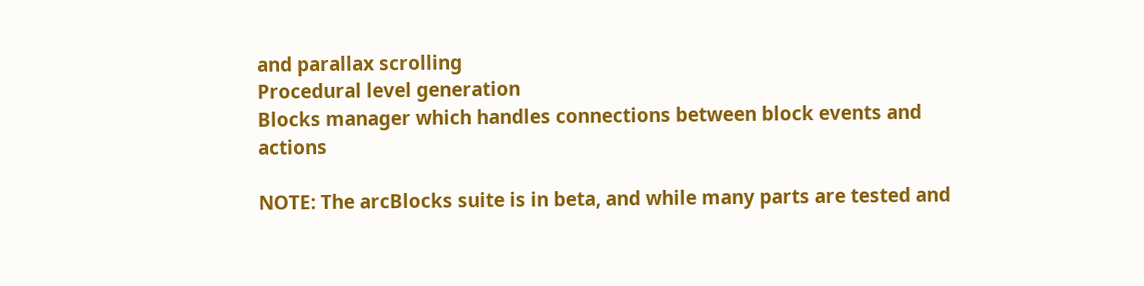and parallax scrolling
Procedural level generation
Blocks manager which handles connections between block events and actions

NOTE: The arcBlocks suite is in beta, and while many parts are tested and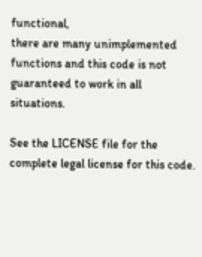functional,
there are many unimplemented functions and this code is not guaranteed to work in all situations.

See the LICENSE file for the complete legal license for this code.